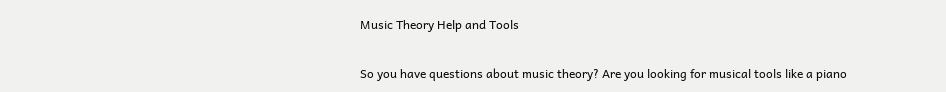Music Theory Help and Tools

So you have questions about music theory? Are you looking for musical tools like a piano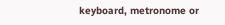keyboard, metronome or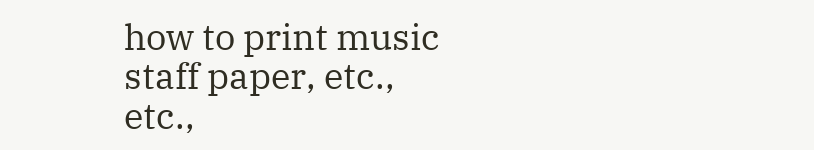how to print music staff paper, etc., etc.,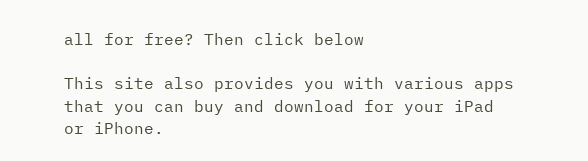all for free? Then click below

This site also provides you with various apps that you can buy and download for your iPad or iPhone.